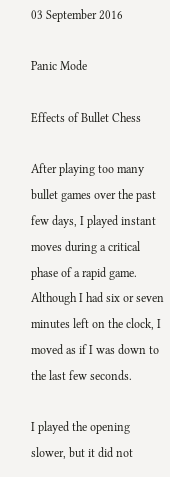03 September 2016

Panic Mode

Effects of Bullet Chess

After playing too many bullet games over the past few days, I played instant moves during a critical phase of a rapid game. Although I had six or seven minutes left on the clock, I moved as if I was down to the last few seconds.

I played the opening slower, but it did not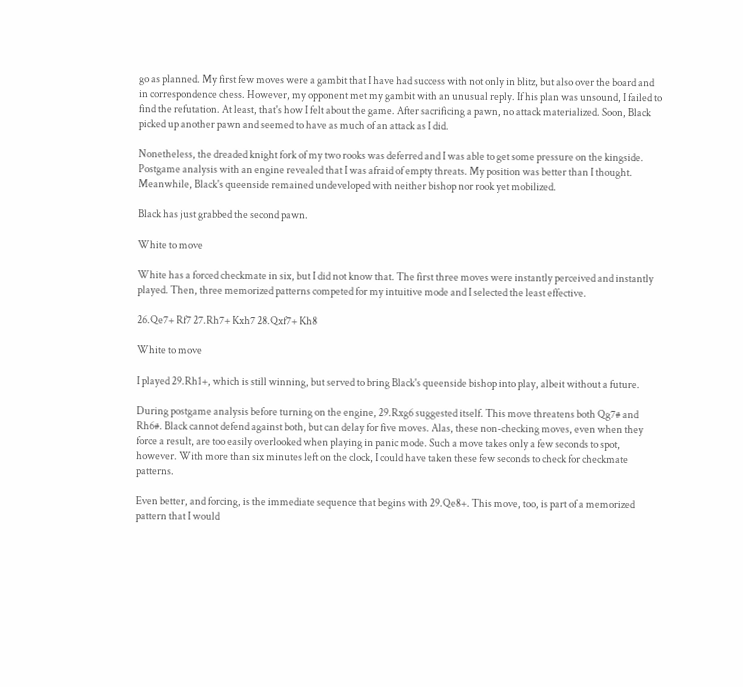go as planned. My first few moves were a gambit that I have had success with not only in blitz, but also over the board and in correspondence chess. However, my opponent met my gambit with an unusual reply. If his plan was unsound, I failed to find the refutation. At least, that's how I felt about the game. After sacrificing a pawn, no attack materialized. Soon, Black picked up another pawn and seemed to have as much of an attack as I did.

Nonetheless, the dreaded knight fork of my two rooks was deferred and I was able to get some pressure on the kingside. Postgame analysis with an engine revealed that I was afraid of empty threats. My position was better than I thought. Meanwhile, Black's queenside remained undeveloped with neither bishop nor rook yet mobilized.

Black has just grabbed the second pawn.

White to move

White has a forced checkmate in six, but I did not know that. The first three moves were instantly perceived and instantly played. Then, three memorized patterns competed for my intuitive mode and I selected the least effective.

26.Qe7+ Rf7 27.Rh7+ Kxh7 28.Qxf7+ Kh8

White to move

I played 29.Rh1+, which is still winning, but served to bring Black's queenside bishop into play, albeit without a future.

During postgame analysis before turning on the engine, 29.Rxg6 suggested itself. This move threatens both Qg7# and Rh6#. Black cannot defend against both, but can delay for five moves. Alas, these non-checking moves, even when they force a result, are too easily overlooked when playing in panic mode. Such a move takes only a few seconds to spot, however. With more than six minutes left on the clock, I could have taken these few seconds to check for checkmate patterns.

Even better, and forcing, is the immediate sequence that begins with 29.Qe8+. This move, too, is part of a memorized pattern that I would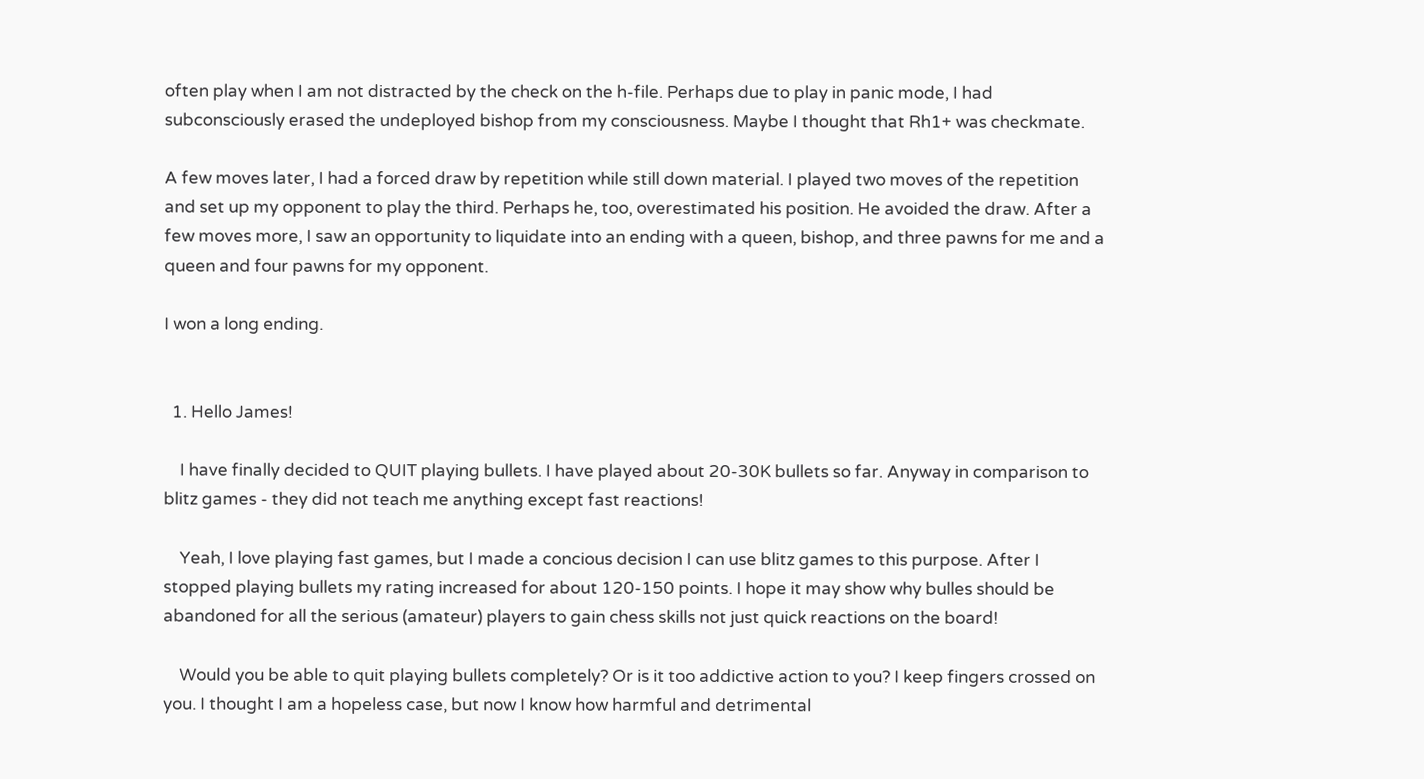often play when I am not distracted by the check on the h-file. Perhaps due to play in panic mode, I had subconsciously erased the undeployed bishop from my consciousness. Maybe I thought that Rh1+ was checkmate.

A few moves later, I had a forced draw by repetition while still down material. I played two moves of the repetition and set up my opponent to play the third. Perhaps he, too, overestimated his position. He avoided the draw. After a few moves more, I saw an opportunity to liquidate into an ending with a queen, bishop, and three pawns for me and a queen and four pawns for my opponent.

I won a long ending.


  1. Hello James!

    I have finally decided to QUIT playing bullets. I have played about 20-30K bullets so far. Anyway in comparison to blitz games - they did not teach me anything except fast reactions!

    Yeah, I love playing fast games, but I made a concious decision I can use blitz games to this purpose. After I stopped playing bullets my rating increased for about 120-150 points. I hope it may show why bulles should be abandoned for all the serious (amateur) players to gain chess skills not just quick reactions on the board!

    Would you be able to quit playing bullets completely? Or is it too addictive action to you? I keep fingers crossed on you. I thought I am a hopeless case, but now I know how harmful and detrimental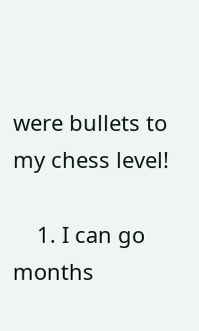were bullets to my chess level!

    1. I can go months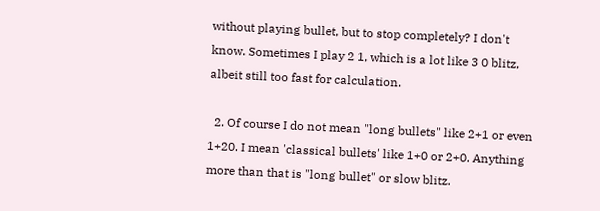without playing bullet, but to stop completely? I don't know. Sometimes I play 2 1, which is a lot like 3 0 blitz, albeit still too fast for calculation.

  2. Of course I do not mean "long bullets" like 2+1 or even 1+20. I mean 'classical bullets' like 1+0 or 2+0. Anything more than that is "long bullet" or slow blitz.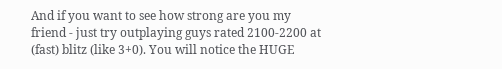And if you want to see how strong are you my friend - just try outplaying guys rated 2100-2200 at (fast) blitz (like 3+0). You will notice the HUGE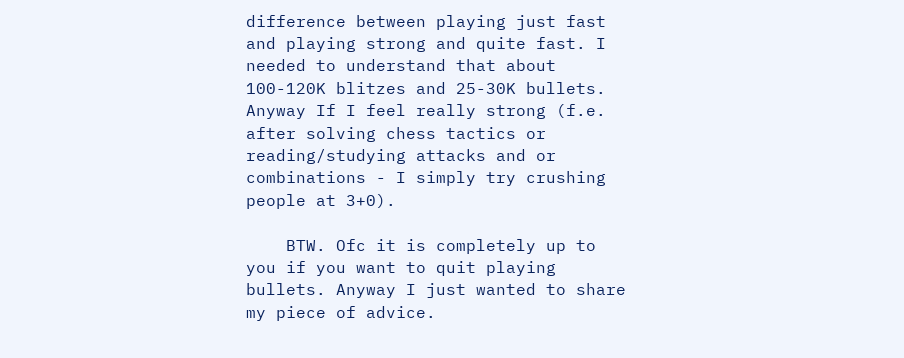difference between playing just fast and playing strong and quite fast. I needed to understand that about 100-120K blitzes and 25-30K bullets. Anyway If I feel really strong (f.e. after solving chess tactics or reading/studying attacks and or combinations - I simply try crushing people at 3+0).

    BTW. Ofc it is completely up to you if you want to quit playing bullets. Anyway I just wanted to share my piece of advice.